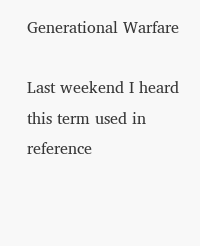Generational Warfare

Last weekend I heard this term used in reference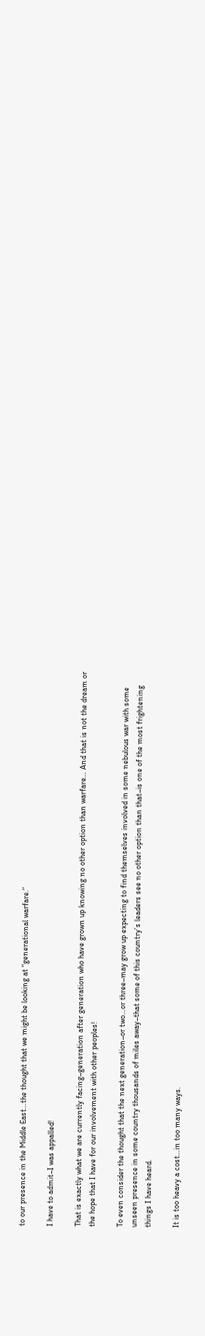to our presence in the Middle East…the thought that we might be looking at “generational warfare.”

I have to admit–I was appalled!

That is exactly what we are currently facing–generation after generation who have grown up knowing no other option than warfare… And that is not the dream or the hope that I have for our involvement with other peoples!

To even consider the thought that the next generation–or two…or three–may grow up expecting to find themselves involved in some nebulous war with some unseen presence in some country thousands of miles away–that some of this country’s leaders see no other option than that–is one of the most frightening things I have heard.

It is too heavy a cost…in too many ways.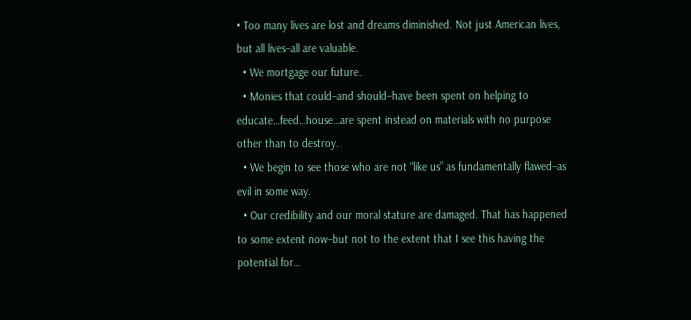• Too many lives are lost and dreams diminished. Not just American lives, but all lives–all are valuable.
  • We mortgage our future.
  • Monies that could–and should–have been spent on helping to educate…feed…house…are spent instead on materials with no purpose other than to destroy.
  • We begin to see those who are not “like us” as fundamentally flawed–as evil in some way.
  • Our credibility and our moral stature are damaged. That has happened to some extent now–but not to the extent that I see this having the potential for…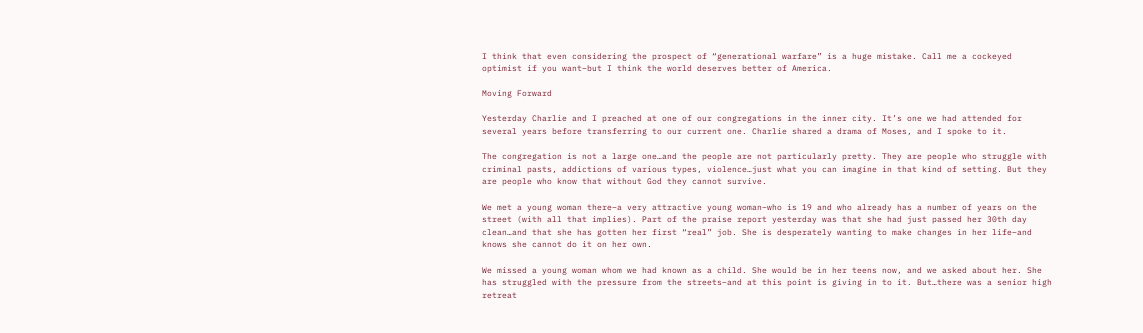I think that even considering the prospect of “generational warfare” is a huge mistake. Call me a cockeyed optimist if you want–but I think the world deserves better of America.

Moving Forward

Yesterday Charlie and I preached at one of our congregations in the inner city. It’s one we had attended for several years before transferring to our current one. Charlie shared a drama of Moses, and I spoke to it.

The congregation is not a large one…and the people are not particularly pretty. They are people who struggle with criminal pasts, addictions of various types, violence…just what you can imagine in that kind of setting. But they are people who know that without God they cannot survive.

We met a young woman there–a very attractive young woman–who is 19 and who already has a number of years on the street (with all that implies). Part of the praise report yesterday was that she had just passed her 30th day clean…and that she has gotten her first “real” job. She is desperately wanting to make changes in her life–and knows she cannot do it on her own.

We missed a young woman whom we had known as a child. She would be in her teens now, and we asked about her. She has struggled with the pressure from the streets–and at this point is giving in to it. But…there was a senior high retreat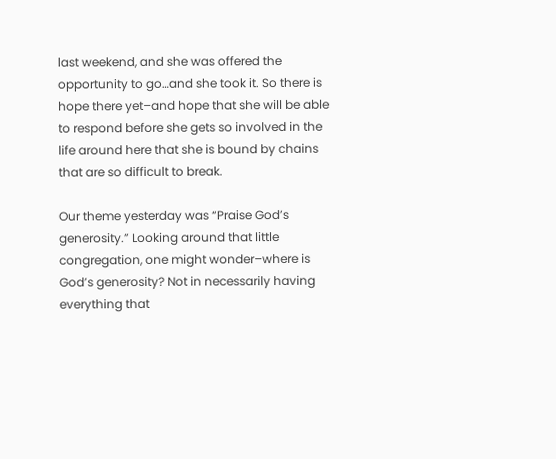last weekend, and she was offered the opportunity to go…and she took it. So there is hope there yet–and hope that she will be able to respond before she gets so involved in the life around here that she is bound by chains that are so difficult to break.

Our theme yesterday was “Praise God’s generosity.” Looking around that little congregation, one might wonder–where is God’s generosity? Not in necessarily having everything that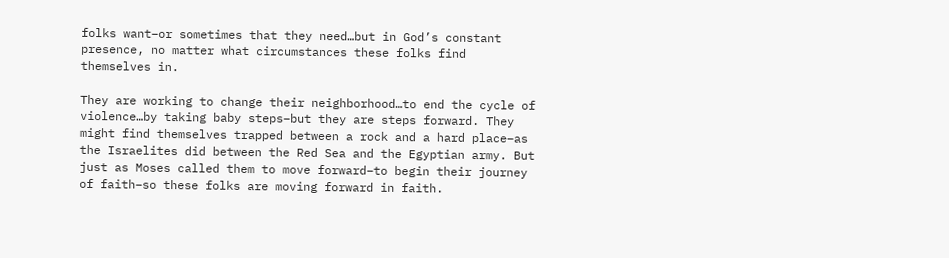folks want–or sometimes that they need…but in God’s constant presence, no matter what circumstances these folks find themselves in.

They are working to change their neighborhood…to end the cycle of violence…by taking baby steps–but they are steps forward. They might find themselves trapped between a rock and a hard place–as the Israelites did between the Red Sea and the Egyptian army. But just as Moses called them to move forward–to begin their journey of faith–so these folks are moving forward in faith.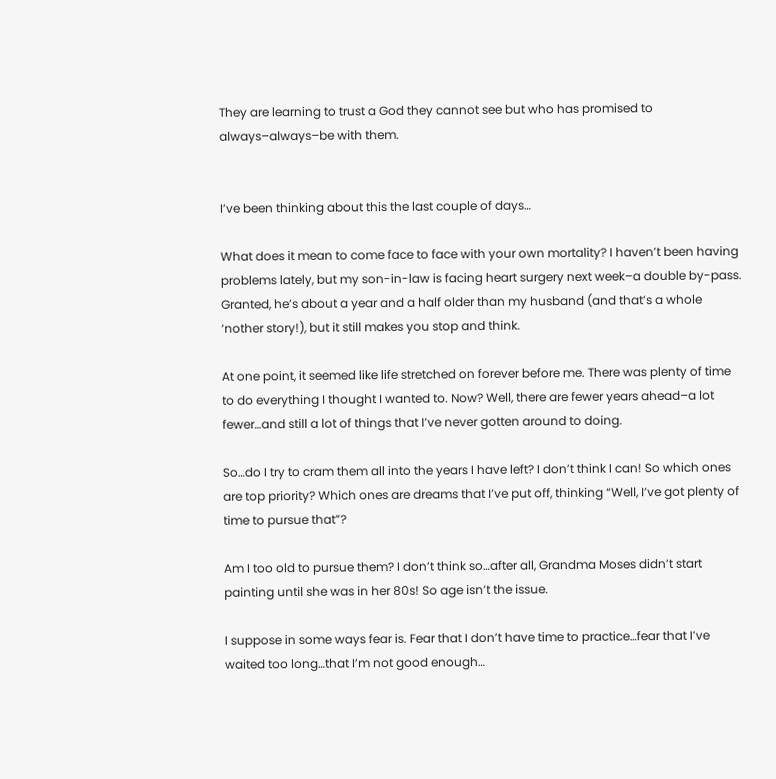They are learning to trust a God they cannot see but who has promised to always–always–be with them.


I’ve been thinking about this the last couple of days…

What does it mean to come face to face with your own mortality? I haven’t been having problems lately, but my son-in-law is facing heart surgery next week–a double by-pass. Granted, he’s about a year and a half older than my husband (and that’s a whole ‘nother story!), but it still makes you stop and think.

At one point, it seemed like life stretched on forever before me. There was plenty of time to do everything I thought I wanted to. Now? Well, there are fewer years ahead–a lot fewer…and still a lot of things that I’ve never gotten around to doing.

So…do I try to cram them all into the years I have left? I don’t think I can! So which ones are top priority? Which ones are dreams that I’ve put off, thinking “Well, I’ve got plenty of time to pursue that”?

Am I too old to pursue them? I don’t think so…after all, Grandma Moses didn’t start painting until she was in her 80s! So age isn’t the issue.

I suppose in some ways fear is. Fear that I don’t have time to practice…fear that I’ve waited too long…that I’m not good enough…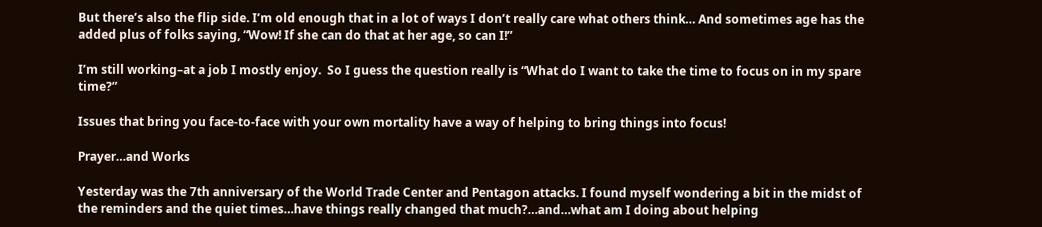But there’s also the flip side. I’m old enough that in a lot of ways I don’t really care what others think… And sometimes age has the added plus of folks saying, “Wow! If she can do that at her age, so can I!”

I’m still working–at a job I mostly enjoy.  So I guess the question really is “What do I want to take the time to focus on in my spare time?”

Issues that bring you face-to-face with your own mortality have a way of helping to bring things into focus!

Prayer…and Works

Yesterday was the 7th anniversary of the World Trade Center and Pentagon attacks. I found myself wondering a bit in the midst of the reminders and the quiet times…have things really changed that much?…and…what am I doing about helping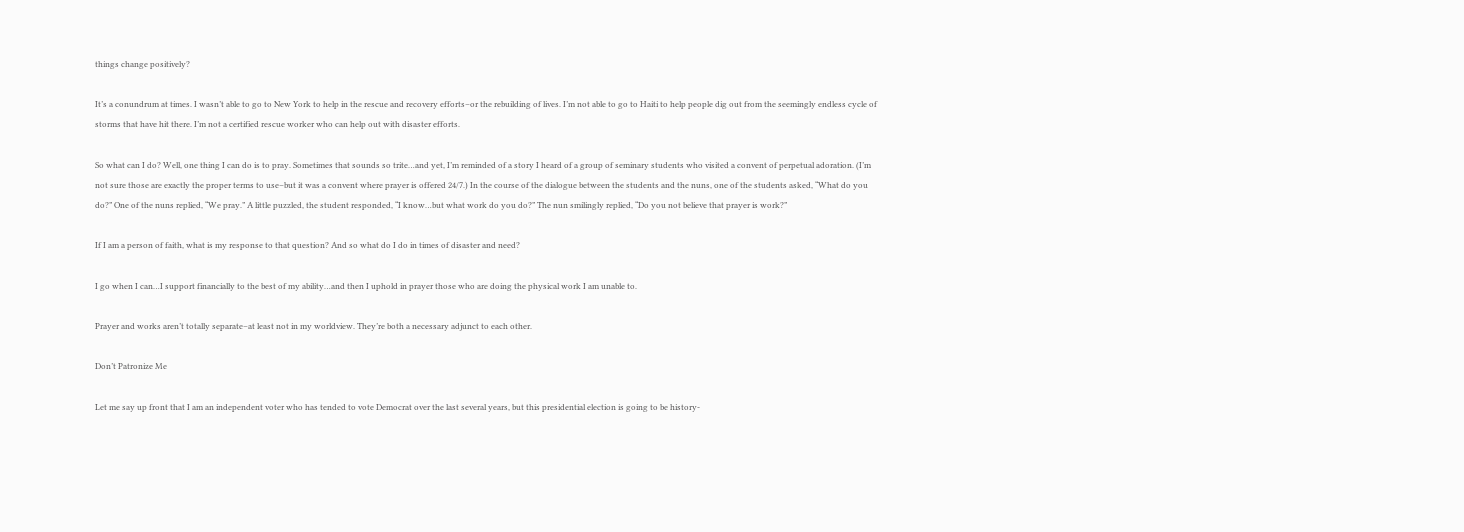things change positively?

It’s a conundrum at times. I wasn’t able to go to New York to help in the rescue and recovery efforts–or the rebuilding of lives. I’m not able to go to Haiti to help people dig out from the seemingly endless cycle of storms that have hit there. I’m not a certified rescue worker who can help out with disaster efforts.

So what can I do? Well, one thing I can do is to pray. Sometimes that sounds so trite…and yet, I’m reminded of a story I heard of a group of seminary students who visited a convent of perpetual adoration. (I’m not sure those are exactly the proper terms to use–but it was a convent where prayer is offered 24/7.) In the course of the dialogue between the students and the nuns, one of the students asked, “What do you do?” One of the nuns replied, “We pray.” A little puzzled, the student responded, “I know…but what work do you do?” The nun smilingly replied, “Do you not believe that prayer is work?”

If I am a person of faith, what is my response to that question? And so what do I do in times of disaster and need?

I go when I can…I support financially to the best of my ability…and then I uphold in prayer those who are doing the physical work I am unable to.

Prayer and works aren’t totally separate–at least not in my worldview. They’re both a necessary adjunct to each other.

Don’t Patronize Me

Let me say up front that I am an independent voter who has tended to vote Democrat over the last several years, but this presidential election is going to be history-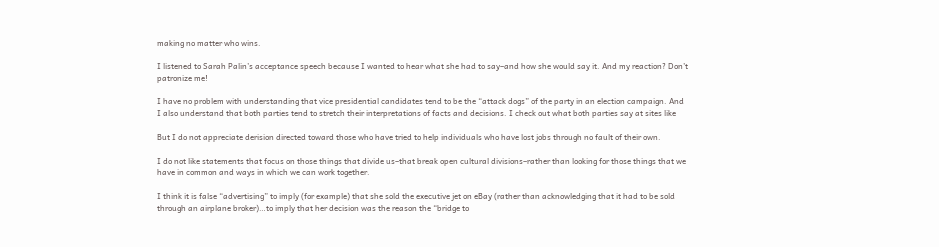making no matter who wins.

I listened to Sarah Palin’s acceptance speech because I wanted to hear what she had to say–and how she would say it. And my reaction? Don’t patronize me!

I have no problem with understanding that vice presidential candidates tend to be the “attack dogs” of the party in an election campaign. And I also understand that both parties tend to stretch their interpretations of facts and decisions. I check out what both parties say at sites like

But I do not appreciate derision directed toward those who have tried to help individuals who have lost jobs through no fault of their own.

I do not like statements that focus on those things that divide us–that break open cultural divisions–rather than looking for those things that we have in common and ways in which we can work together.

I think it is false “advertising” to imply (for example) that she sold the executive jet on eBay (rather than acknowledging that it had to be sold through an airplane broker)…to imply that her decision was the reason the “bridge to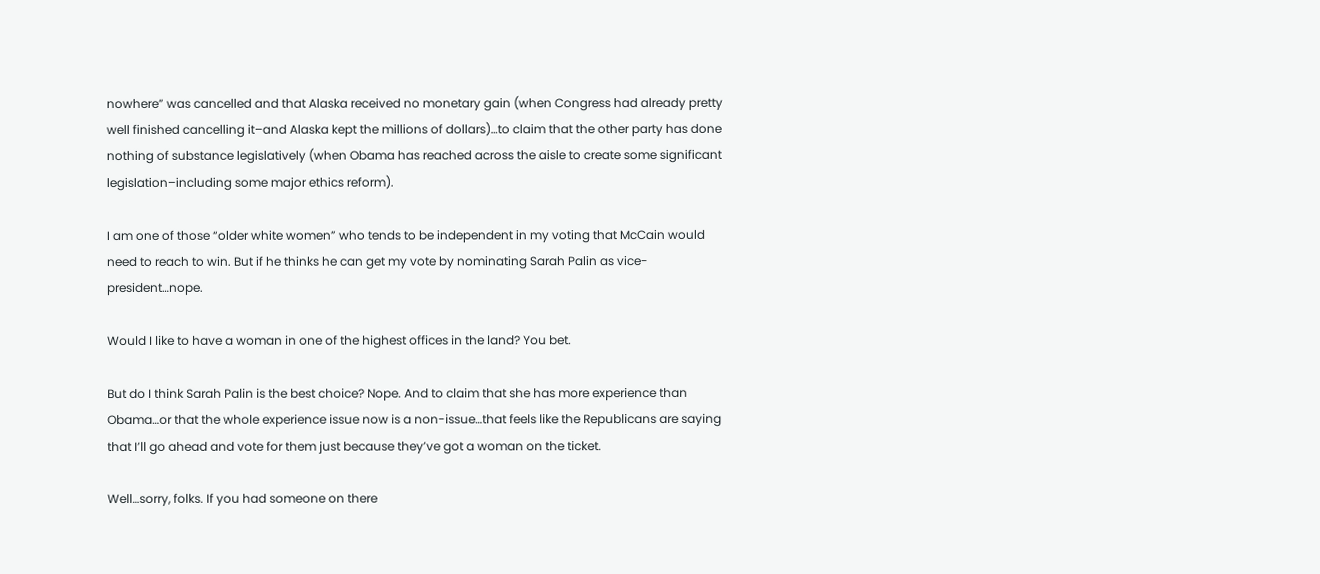nowhere” was cancelled and that Alaska received no monetary gain (when Congress had already pretty well finished cancelling it–and Alaska kept the millions of dollars)…to claim that the other party has done nothing of substance legislatively (when Obama has reached across the aisle to create some significant legislation–including some major ethics reform).

I am one of those “older white women” who tends to be independent in my voting that McCain would need to reach to win. But if he thinks he can get my vote by nominating Sarah Palin as vice-president…nope.

Would I like to have a woman in one of the highest offices in the land? You bet.

But do I think Sarah Palin is the best choice? Nope. And to claim that she has more experience than Obama…or that the whole experience issue now is a non-issue…that feels like the Republicans are saying that I’ll go ahead and vote for them just because they’ve got a woman on the ticket.

Well…sorry, folks. If you had someone on there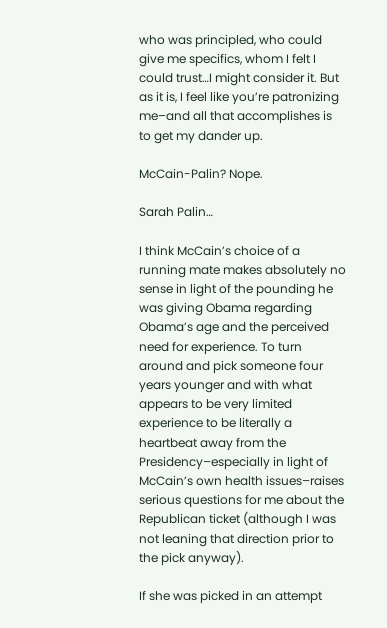who was principled, who could give me specifics, whom I felt I could trust…I might consider it. But as it is, I feel like you’re patronizing me–and all that accomplishes is to get my dander up.

McCain-Palin? Nope.

Sarah Palin…

I think McCain’s choice of a running mate makes absolutely no sense in light of the pounding he was giving Obama regarding Obama’s age and the perceived need for experience. To turn around and pick someone four years younger and with what appears to be very limited experience to be literally a heartbeat away from the Presidency–especially in light of McCain’s own health issues–raises serious questions for me about the Republican ticket (although I was not leaning that direction prior to the pick anyway).

If she was picked in an attempt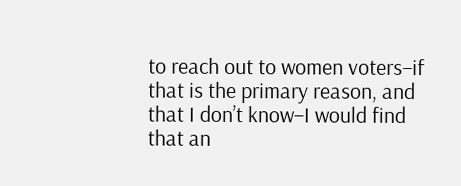to reach out to women voters–if that is the primary reason, and that I don’t know–I would find that an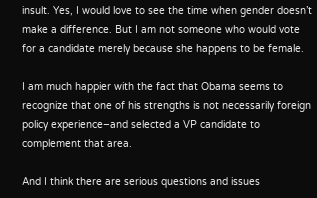insult. Yes, I would love to see the time when gender doesn’t make a difference. But I am not someone who would vote for a candidate merely because she happens to be female.

I am much happier with the fact that Obama seems to recognize that one of his strengths is not necessarily foreign policy experience–and selected a VP candidate to complement that area.

And I think there are serious questions and issues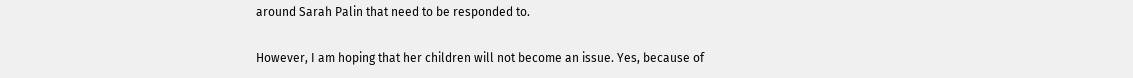around Sarah Palin that need to be responded to.

However, I am hoping that her children will not become an issue. Yes, because of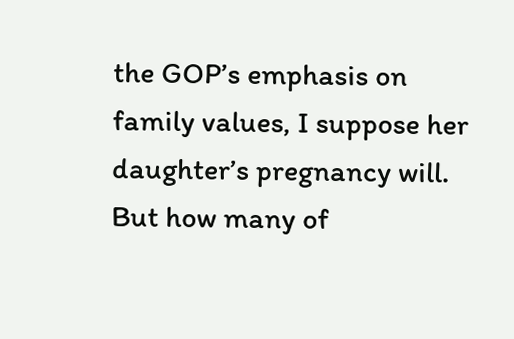the GOP’s emphasis on family values, I suppose her daughter’s pregnancy will. But how many of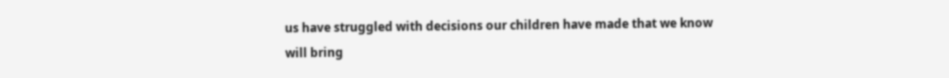us have struggled with decisions our children have made that we know will bring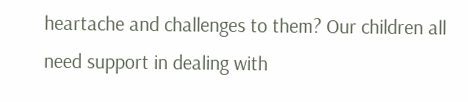heartache and challenges to them? Our children all need support in dealing with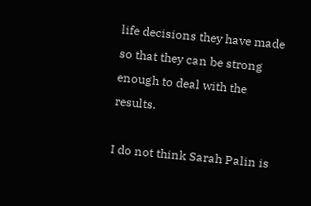life decisions they have made so that they can be strong enough to deal with the results.

I do not think Sarah Palin is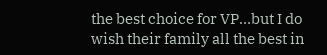the best choice for VP…but I do wish their family all the best in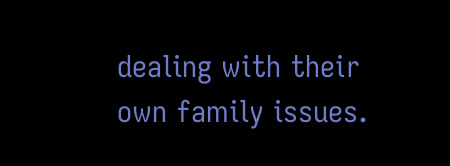dealing with their own family issues.